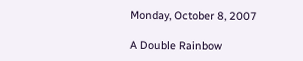Monday, October 8, 2007

A Double Rainbow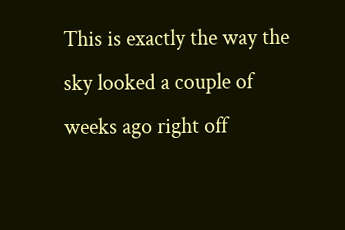This is exactly the way the sky looked a couple of weeks ago right off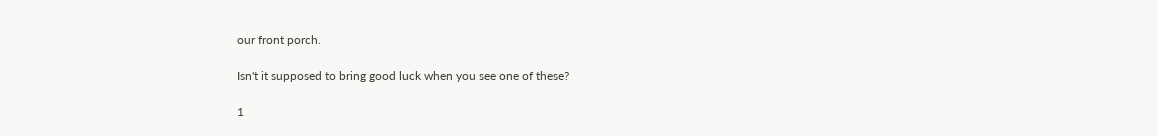our front porch.

Isn't it supposed to bring good luck when you see one of these?

1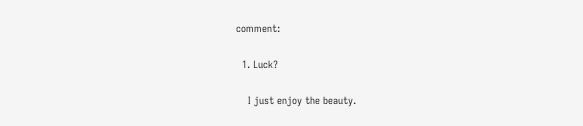comment:

  1. Luck?

    I just enjoy the beauty.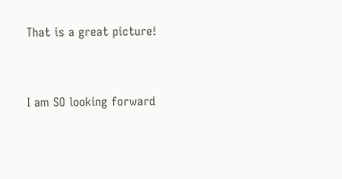That is a great picture!


I am SO looking forward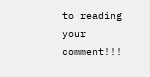to reading your comment!!!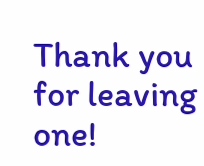Thank you for leaving one!